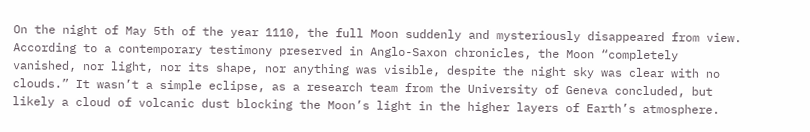On the night of May 5th of the year 1110, the full Moon suddenly and mysteriously disappeared from view. According to a contemporary testimony preserved in Anglo-Saxon chronicles, the Moon “completely vanished, nor light, nor its shape, nor anything was visible, despite the night sky was clear with no clouds.” It wasn’t a simple eclipse, as a research team from the University of Geneva concluded, but likely a cloud of volcanic dust blocking the Moon’s light in the higher layers of Earth’s atmosphere.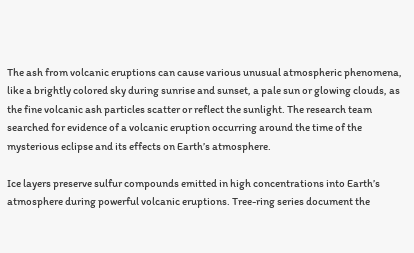The ash from volcanic eruptions can cause various unusual atmospheric phenomena, like a brightly colored sky during sunrise and sunset, a pale sun or glowing clouds, as the fine volcanic ash particles scatter or reflect the sunlight. The research team searched for evidence of a volcanic eruption occurring around the time of the mysterious eclipse and its effects on Earth’s atmosphere.

Ice layers preserve sulfur compounds emitted in high concentrations into Earth’s atmosphere during powerful volcanic eruptions. Tree-ring series document the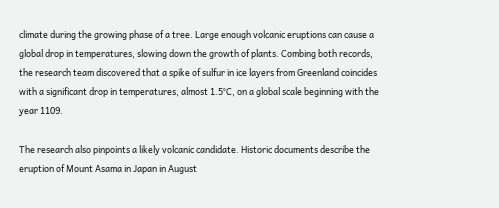climate during the growing phase of a tree. Large enough volcanic eruptions can cause a global drop in temperatures, slowing down the growth of plants. Combing both records, the research team discovered that a spike of sulfur in ice layers from Greenland coincides with a significant drop in temperatures, almost 1.5°C, on a global scale beginning with the year 1109.

The research also pinpoints a likely volcanic candidate. Historic documents describe the eruption of Mount Asama in Japan in August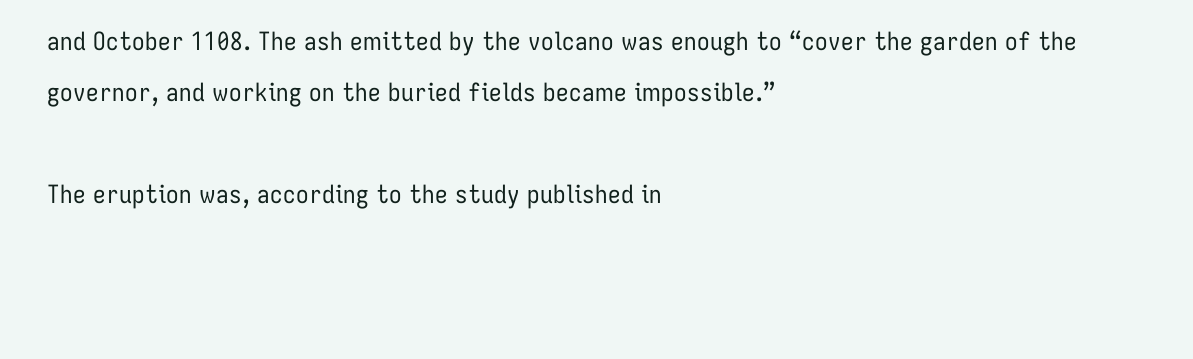and October 1108. The ash emitted by the volcano was enough to “cover the garden of the governor, and working on the buried fields became impossible.”

The eruption was, according to the study published in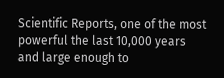Scientific Reports, one of the most powerful the last 10,000 years and large enough to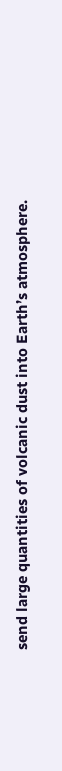send large quantities of volcanic dust into Earth’s atmosphere.